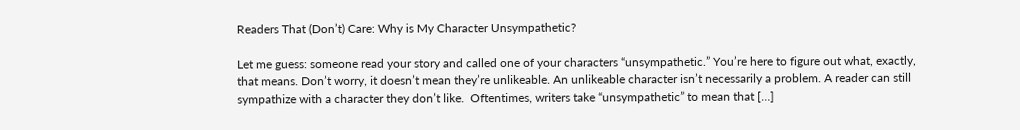Readers That (Don’t) Care: Why is My Character Unsympathetic?

Let me guess: someone read your story and called one of your characters “unsympathetic.” You’re here to figure out what, exactly, that means. Don’t worry, it doesn’t mean they’re unlikeable. An unlikeable character isn’t necessarily a problem. A reader can still sympathize with a character they don’t like.  Oftentimes, writers take “unsympathetic” to mean that […]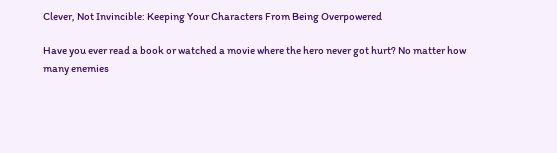Clever, Not Invincible: Keeping Your Characters From Being Overpowered

Have you ever read a book or watched a movie where the hero never got hurt? No matter how many enemies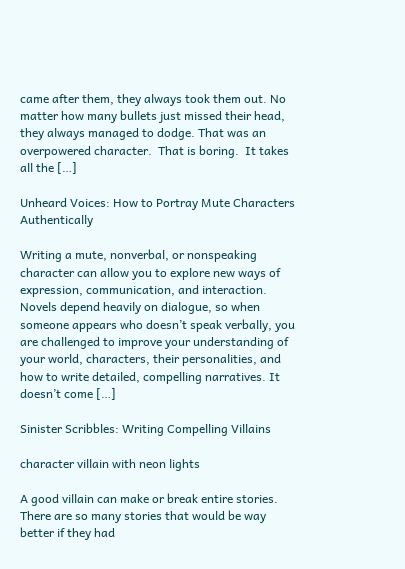came after them, they always took them out. No matter how many bullets just missed their head, they always managed to dodge. That was an overpowered character.  That is boring.  It takes all the […]

Unheard Voices: How to Portray Mute Characters Authentically

Writing a mute, nonverbal, or nonspeaking character can allow you to explore new ways of expression, communication, and interaction. Novels depend heavily on dialogue, so when someone appears who doesn’t speak verbally, you are challenged to improve your understanding of your world, characters, their personalities, and how to write detailed, compelling narratives. It doesn’t come […]

Sinister Scribbles: Writing Compelling Villains

character villain with neon lights

A good villain can make or break entire stories. There are so many stories that would be way better if they had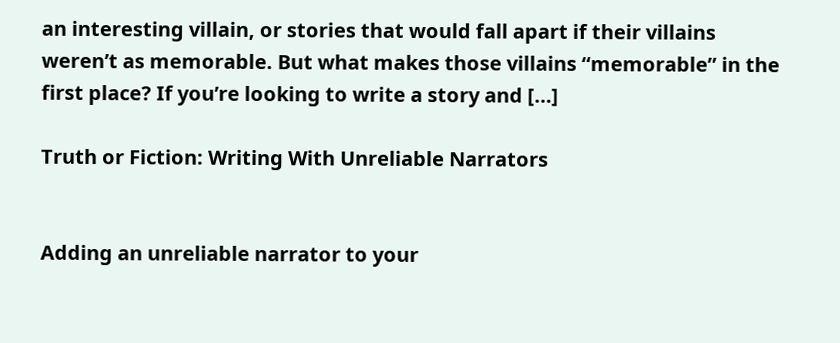an interesting villain, or stories that would fall apart if their villains weren’t as memorable. But what makes those villains “memorable” in the first place? If you’re looking to write a story and […]

Truth or Fiction: Writing With Unreliable Narrators


Adding an unreliable narrator to your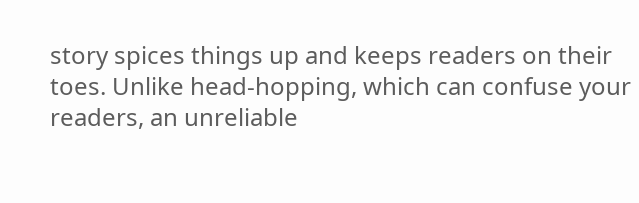story spices things up and keeps readers on their toes. Unlike head-hopping, which can confuse your readers, an unreliable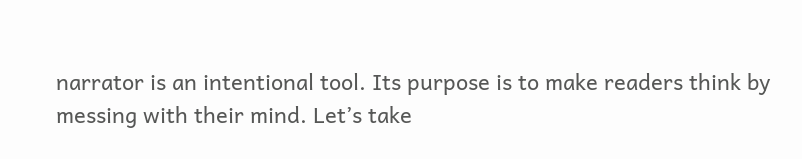narrator is an intentional tool. Its purpose is to make readers think by messing with their mind. Let’s take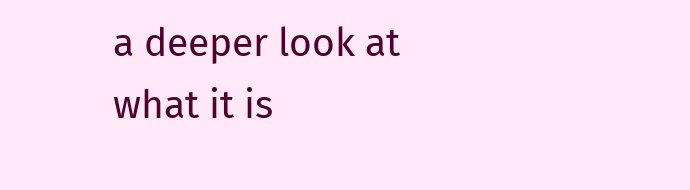a deeper look at what it is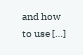and how to use […]